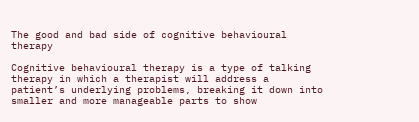The good and bad side of cognitive behavioural therapy

Cognitive behavioural therapy is a type of talking therapy in which a therapist will address a patient’s underlying problems, breaking it down into smaller and more manageable parts to show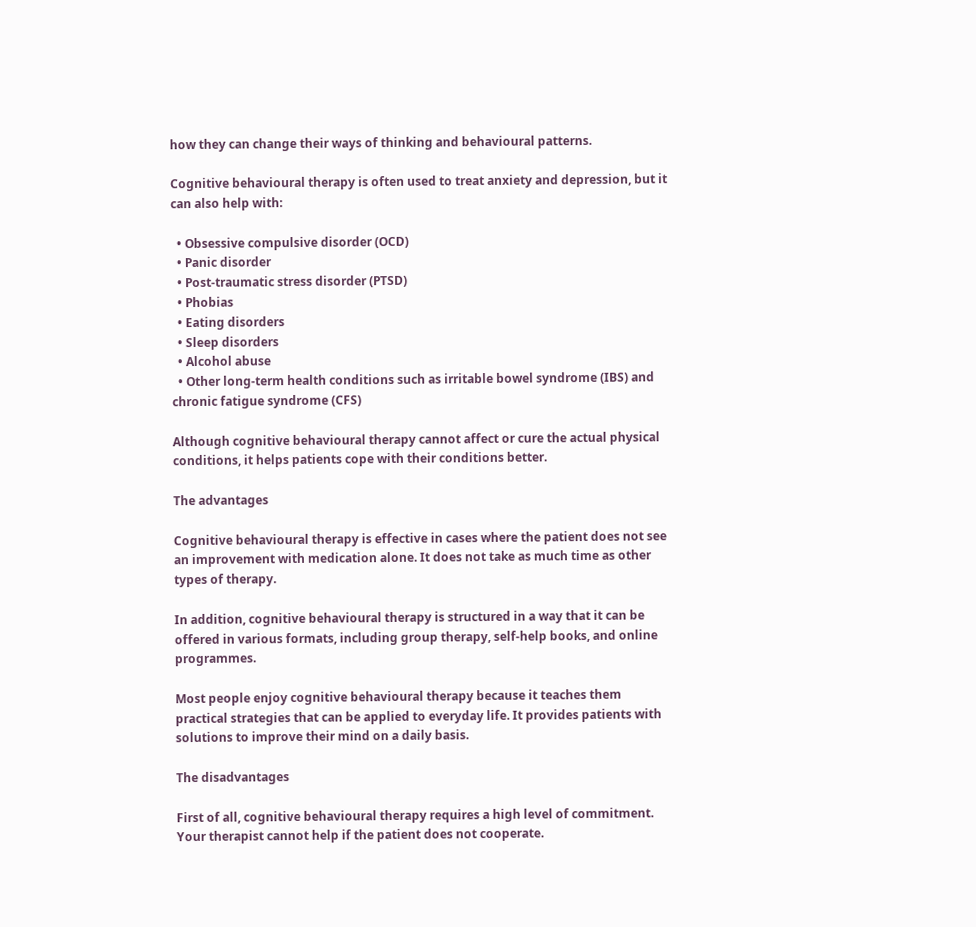how they can change their ways of thinking and behavioural patterns.

Cognitive behavioural therapy is often used to treat anxiety and depression, but it can also help with:

  • Obsessive compulsive disorder (OCD)
  • Panic disorder
  • Post-traumatic stress disorder (PTSD)
  • Phobias
  • Eating disorders
  • Sleep disorders
  • Alcohol abuse
  • Other long-term health conditions such as irritable bowel syndrome (IBS) and chronic fatigue syndrome (CFS)

Although cognitive behavioural therapy cannot affect or cure the actual physical conditions, it helps patients cope with their conditions better.

The advantages

Cognitive behavioural therapy is effective in cases where the patient does not see an improvement with medication alone. It does not take as much time as other types of therapy.

In addition, cognitive behavioural therapy is structured in a way that it can be offered in various formats, including group therapy, self-help books, and online programmes.

Most people enjoy cognitive behavioural therapy because it teaches them practical strategies that can be applied to everyday life. It provides patients with solutions to improve their mind on a daily basis.

The disadvantages

First of all, cognitive behavioural therapy requires a high level of commitment. Your therapist cannot help if the patient does not cooperate.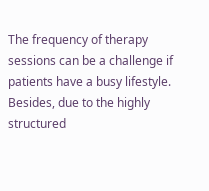The frequency of therapy sessions can be a challenge if patients have a busy lifestyle. Besides, due to the highly structured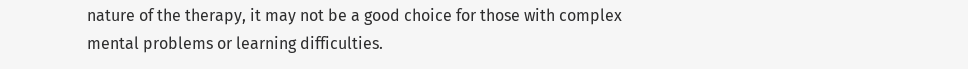nature of the therapy, it may not be a good choice for those with complex mental problems or learning difficulties.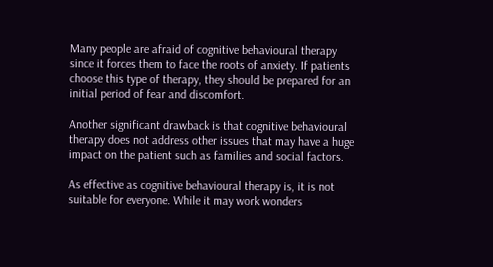Many people are afraid of cognitive behavioural therapy since it forces them to face the roots of anxiety. If patients choose this type of therapy, they should be prepared for an initial period of fear and discomfort.

Another significant drawback is that cognitive behavioural therapy does not address other issues that may have a huge impact on the patient such as families and social factors.

As effective as cognitive behavioural therapy is, it is not suitable for everyone. While it may work wonders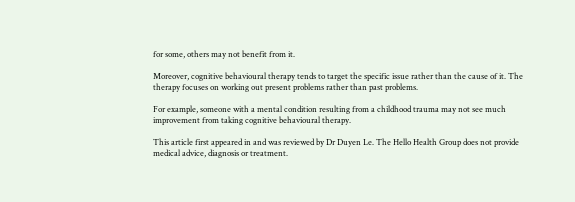for some, others may not benefit from it.

Moreover, cognitive behavioural therapy tends to target the specific issue rather than the cause of it. The therapy focuses on working out present problems rather than past problems.

For example, someone with a mental condition resulting from a childhood trauma may not see much improvement from taking cognitive behavioural therapy.

This article first appeared in and was reviewed by Dr Duyen Le. The Hello Health Group does not provide medical advice, diagnosis or treatment.